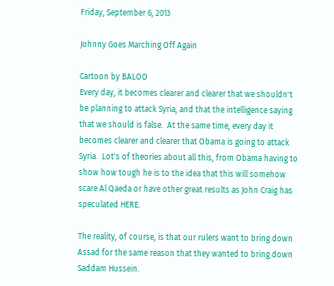Friday, September 6, 2013

Johnny Goes Marching Off Again

Cartoon by BALOO
Every day, it becomes clearer and clearer that we shouldn't be planning to attack Syria, and that the intelligence saying that we should is false.  At the same time, every day it becomes clearer and clearer that Obama is going to attack Syria.  Lot's of theories about all this, from Obama having to show how tough he is to the idea that this will somehow scare Al Qaeda or have other great results as John Craig has speculated HERE.

The reality, of course, is that our rulers want to bring down Assad for the same reason that they wanted to bring down Saddam Hussein.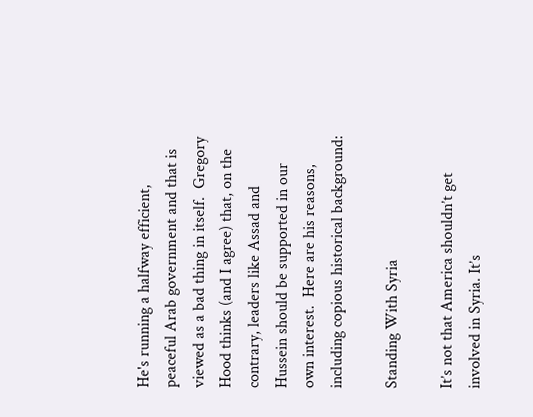He's running a halfway efficient, peaceful Arab government and that is viewed as a bad thing in itself.  Gregory Hood thinks (and I agree) that, on the contrary, leaders like Assad and Hussein should be supported in our own interest.  Here are his reasons, including copious historical background:

Standing With Syria

It’s not that America shouldn’t get involved in Syria. It’s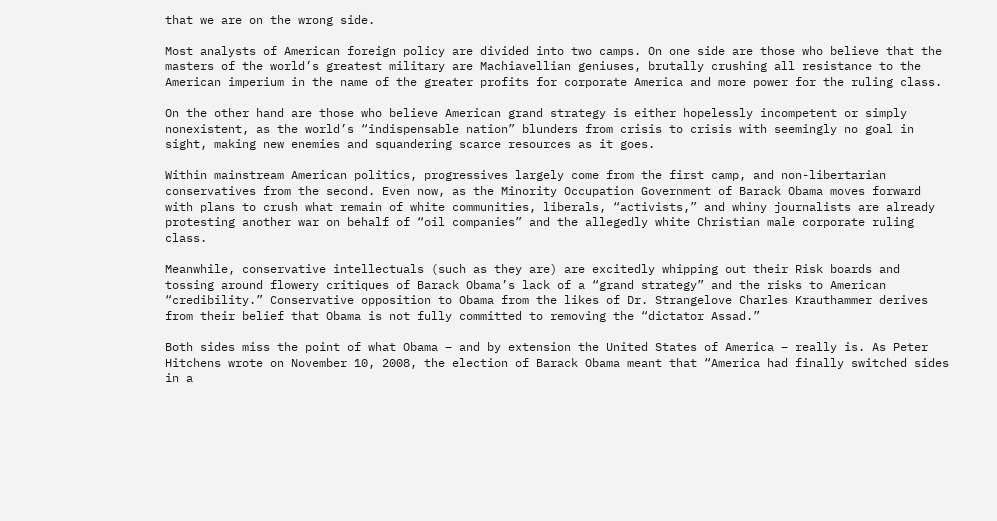that we are on the wrong side.

Most analysts of American foreign policy are divided into two camps. On one side are those who believe that the masters of the world’s greatest military are Machiavellian geniuses, brutally crushing all resistance to the American imperium in the name of the greater profits for corporate America and more power for the ruling class.

On the other hand are those who believe American grand strategy is either hopelessly incompetent or simply nonexistent, as the world’s “indispensable nation” blunders from crisis to crisis with seemingly no goal in sight, making new enemies and squandering scarce resources as it goes.

Within mainstream American politics, progressives largely come from the first camp, and non-libertarian conservatives from the second. Even now, as the Minority Occupation Government of Barack Obama moves forward with plans to crush what remain of white communities, liberals, “activists,” and whiny journalists are already protesting another war on behalf of “oil companies” and the allegedly white Christian male corporate ruling class.

Meanwhile, conservative intellectuals (such as they are) are excitedly whipping out their Risk boards and tossing around flowery critiques of Barack Obama’s lack of a “grand strategy” and the risks to American “credibility.” Conservative opposition to Obama from the likes of Dr. Strangelove Charles Krauthammer derives from their belief that Obama is not fully committed to removing the “dictator Assad.”

Both sides miss the point of what Obama – and by extension the United States of America – really is. As Peter Hitchens wrote on November 10, 2008, the election of Barack Obama meant that “America had finally switched sides in a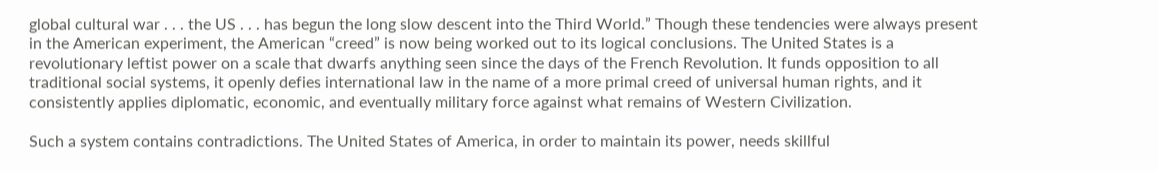global cultural war . . . the US . . . has begun the long slow descent into the Third World.” Though these tendencies were always present in the American experiment, the American “creed” is now being worked out to its logical conclusions. The United States is a revolutionary leftist power on a scale that dwarfs anything seen since the days of the French Revolution. It funds opposition to all traditional social systems, it openly defies international law in the name of a more primal creed of universal human rights, and it consistently applies diplomatic, economic, and eventually military force against what remains of Western Civilization.

Such a system contains contradictions. The United States of America, in order to maintain its power, needs skillful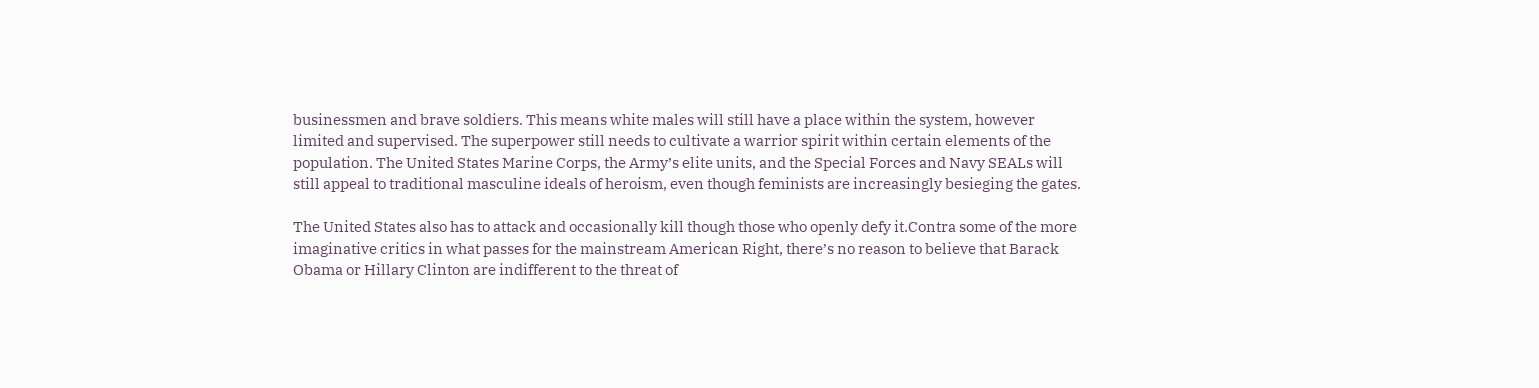businessmen and brave soldiers. This means white males will still have a place within the system, however limited and supervised. The superpower still needs to cultivate a warrior spirit within certain elements of the population. The United States Marine Corps, the Army’s elite units, and the Special Forces and Navy SEALs will still appeal to traditional masculine ideals of heroism, even though feminists are increasingly besieging the gates.

The United States also has to attack and occasionally kill though those who openly defy it.Contra some of the more imaginative critics in what passes for the mainstream American Right, there’s no reason to believe that Barack Obama or Hillary Clinton are indifferent to the threat of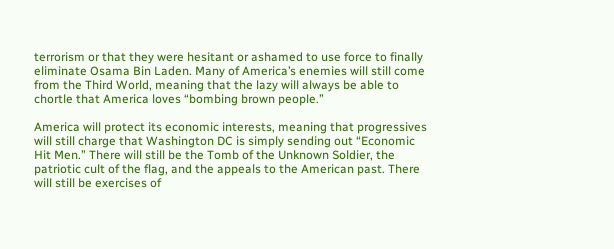terrorism or that they were hesitant or ashamed to use force to finally eliminate Osama Bin Laden. Many of America’s enemies will still come from the Third World, meaning that the lazy will always be able to chortle that America loves “bombing brown people.”

America will protect its economic interests, meaning that progressives will still charge that Washington DC is simply sending out “Economic Hit Men.” There will still be the Tomb of the Unknown Soldier, the patriotic cult of the flag, and the appeals to the American past. There will still be exercises of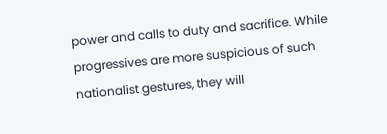power and calls to duty and sacrifice. While progressives are more suspicious of such nationalist gestures, they will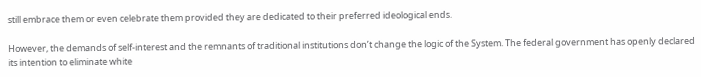still embrace them or even celebrate them provided they are dedicated to their preferred ideological ends.

However, the demands of self-interest and the remnants of traditional institutions don’t change the logic of the System. The federal government has openly declared its intention to eliminate white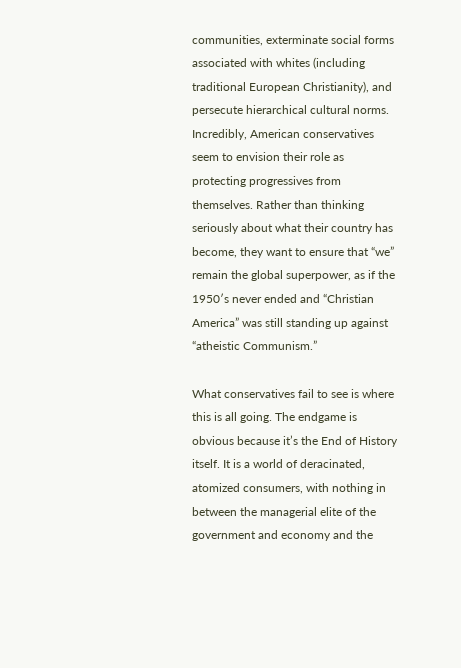communities, exterminate social forms associated with whites (including traditional European Christianity), and persecute hierarchical cultural norms. Incredibly, American conservatives seem to envision their role as protecting progressives from themselves. Rather than thinking seriously about what their country has become, they want to ensure that “we” remain the global superpower, as if the 1950′s never ended and “Christian America” was still standing up against “atheistic Communism.”

What conservatives fail to see is where this is all going. The endgame is obvious because it’s the End of History itself. It is a world of deracinated, atomized consumers, with nothing in between the managerial elite of the government and economy and the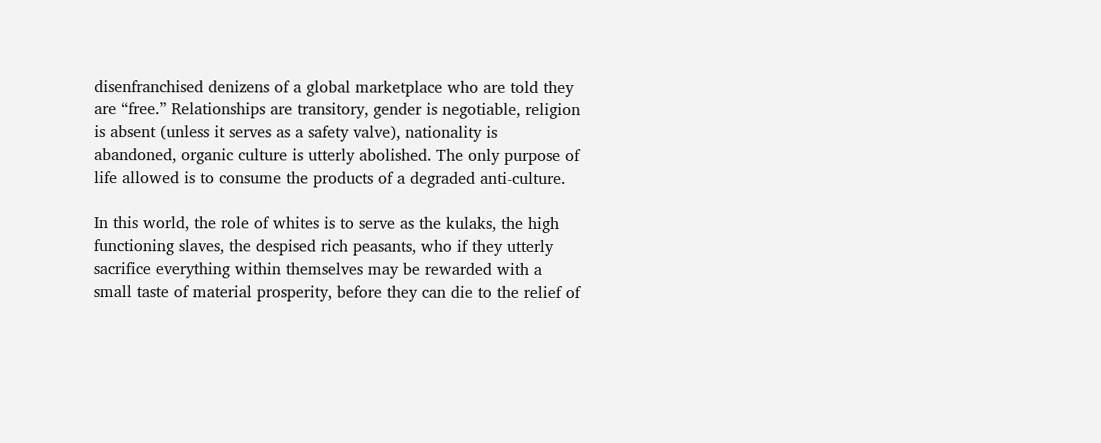disenfranchised denizens of a global marketplace who are told they are “free.” Relationships are transitory, gender is negotiable, religion is absent (unless it serves as a safety valve), nationality is abandoned, organic culture is utterly abolished. The only purpose of life allowed is to consume the products of a degraded anti-culture.

In this world, the role of whites is to serve as the kulaks, the high functioning slaves, the despised rich peasants, who if they utterly sacrifice everything within themselves may be rewarded with a small taste of material prosperity, before they can die to the relief of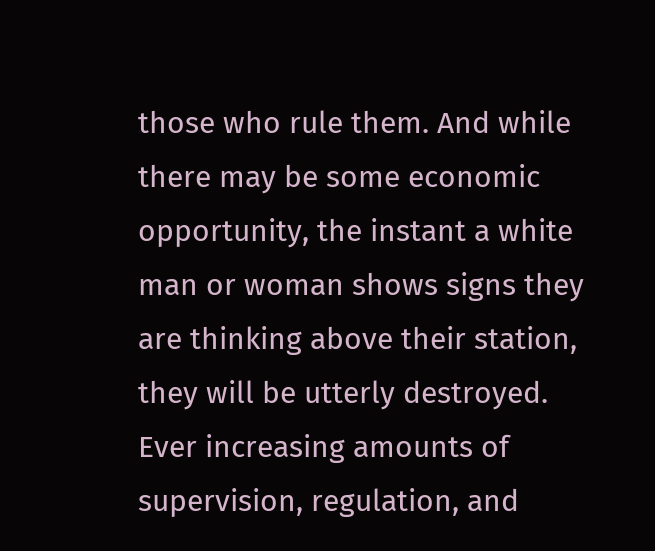those who rule them. And while there may be some economic opportunity, the instant a white man or woman shows signs they are thinking above their station, they will be utterly destroyed. Ever increasing amounts of supervision, regulation, and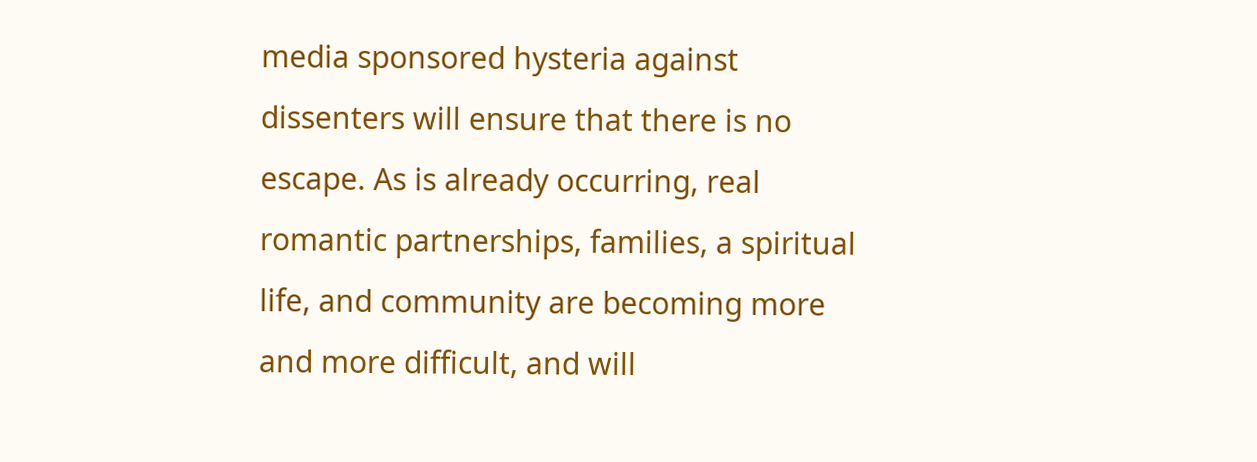media sponsored hysteria against dissenters will ensure that there is no escape. As is already occurring, real romantic partnerships, families, a spiritual life, and community are becoming more and more difficult, and will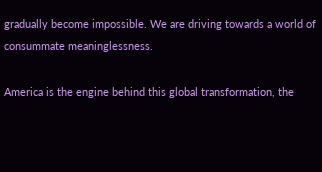gradually become impossible. We are driving towards a world of consummate meaninglessness.

America is the engine behind this global transformation, the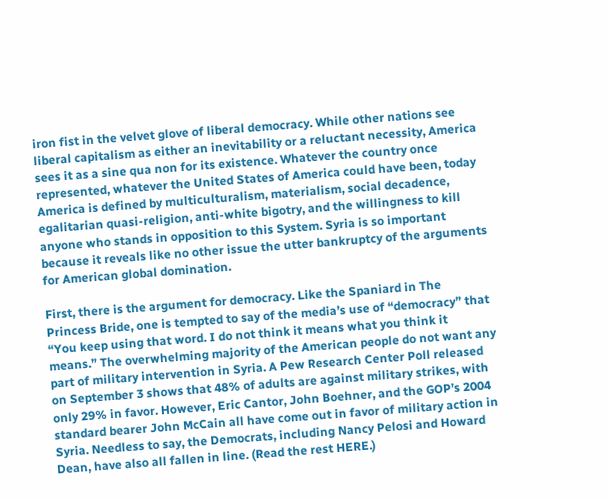iron fist in the velvet glove of liberal democracy. While other nations see liberal capitalism as either an inevitability or a reluctant necessity, America sees it as a sine qua non for its existence. Whatever the country once represented, whatever the United States of America could have been, today America is defined by multiculturalism, materialism, social decadence, egalitarian quasi-religion, anti-white bigotry, and the willingness to kill anyone who stands in opposition to this System. Syria is so important because it reveals like no other issue the utter bankruptcy of the arguments for American global domination.

First, there is the argument for democracy. Like the Spaniard in The Princess Bride, one is tempted to say of the media’s use of “democracy” that “You keep using that word. I do not think it means what you think it means.” The overwhelming majority of the American people do not want any part of military intervention in Syria. A Pew Research Center Poll released on September 3 shows that 48% of adults are against military strikes, with only 29% in favor. However, Eric Cantor, John Boehner, and the GOP’s 2004 standard bearer John McCain all have come out in favor of military action in Syria. Needless to say, the Democrats, including Nancy Pelosi and Howard Dean, have also all fallen in line. (Read the rest HERE.)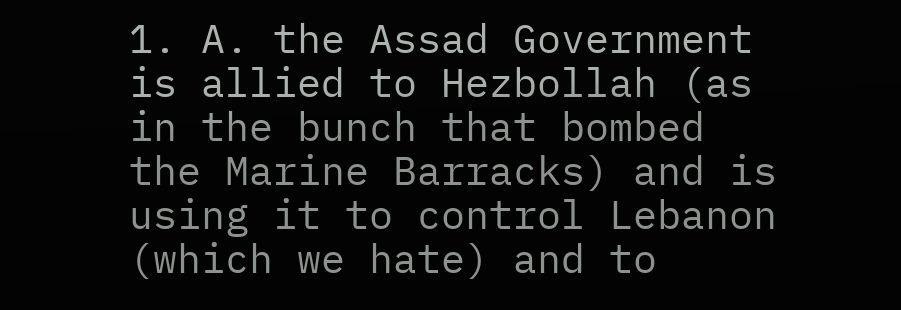1. A. the Assad Government is allied to Hezbollah (as in the bunch that bombed the Marine Barracks) and is using it to control Lebanon (which we hate) and to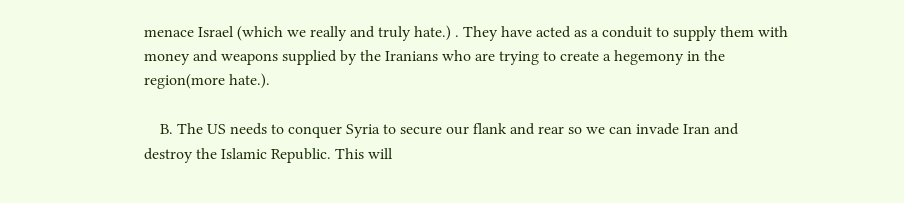menace Israel (which we really and truly hate.) . They have acted as a conduit to supply them with money and weapons supplied by the Iranians who are trying to create a hegemony in the region(more hate.).

    B. The US needs to conquer Syria to secure our flank and rear so we can invade Iran and destroy the Islamic Republic. This will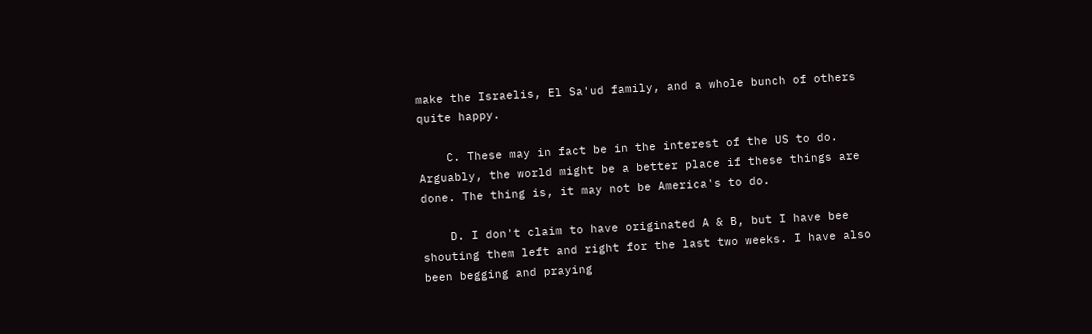make the Israelis, El Sa'ud family, and a whole bunch of others quite happy.

    C. These may in fact be in the interest of the US to do. Arguably, the world might be a better place if these things are done. The thing is, it may not be America's to do.

    D. I don't claim to have originated A & B, but I have bee shouting them left and right for the last two weeks. I have also been begging and praying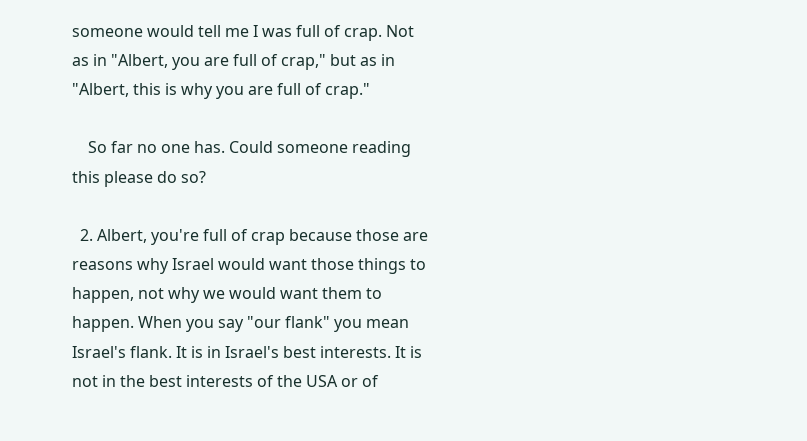someone would tell me I was full of crap. Not as in "Albert, you are full of crap," but as in "Albert, this is why you are full of crap."

    So far no one has. Could someone reading this please do so?

  2. Albert, you're full of crap because those are reasons why Israel would want those things to happen, not why we would want them to happen. When you say "our flank" you mean Israel's flank. It is in Israel's best interests. It is not in the best interests of the USA or of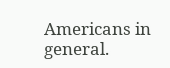Americans in general.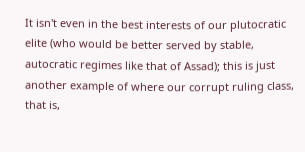It isn't even in the best interests of our plutocratic elite (who would be better served by stable, autocratic regimes like that of Assad); this is just another example of where our corrupt ruling class, that is,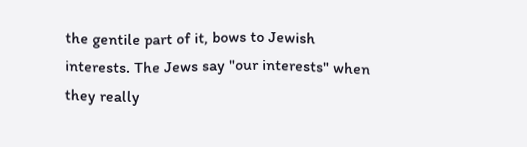the gentile part of it, bows to Jewish interests. The Jews say "our interests" when they really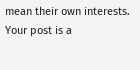mean their own interests. Your post is a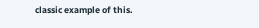classic example of this.